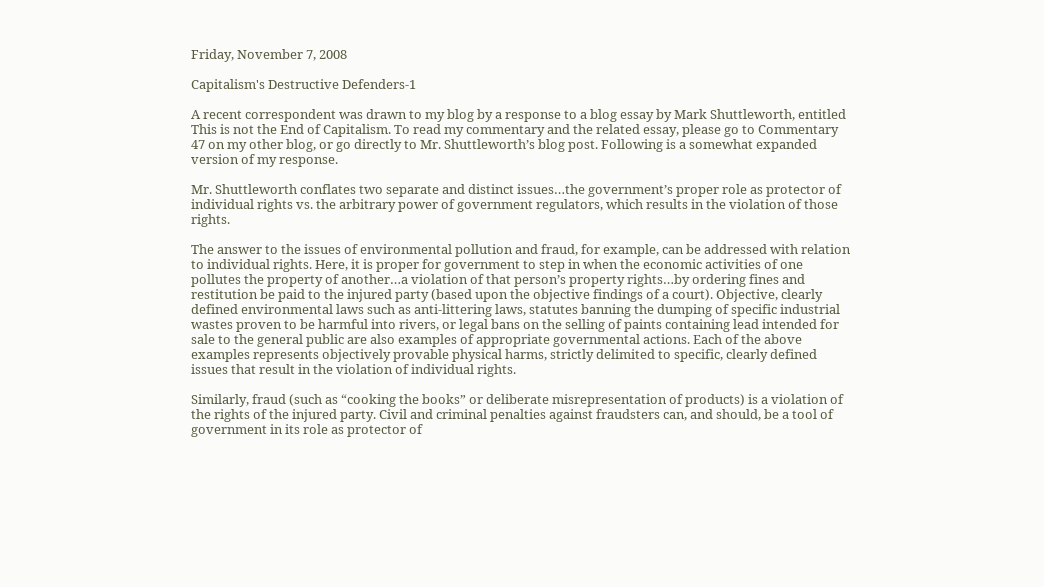Friday, November 7, 2008

Capitalism's Destructive Defenders-1

A recent correspondent was drawn to my blog by a response to a blog essay by Mark Shuttleworth, entitled This is not the End of Capitalism. To read my commentary and the related essay, please go to Commentary 47 on my other blog, or go directly to Mr. Shuttleworth’s blog post. Following is a somewhat expanded version of my response.

Mr. Shuttleworth conflates two separate and distinct issues…the government’s proper role as protector of individual rights vs. the arbitrary power of government regulators, which results in the violation of those rights.

The answer to the issues of environmental pollution and fraud, for example, can be addressed with relation to individual rights. Here, it is proper for government to step in when the economic activities of one pollutes the property of another…a violation of that person’s property rights…by ordering fines and restitution be paid to the injured party (based upon the objective findings of a court). Objective, clearly defined environmental laws such as anti-littering laws, statutes banning the dumping of specific industrial wastes proven to be harmful into rivers, or legal bans on the selling of paints containing lead intended for sale to the general public are also examples of appropriate governmental actions. Each of the above examples represents objectively provable physical harms, strictly delimited to specific, clearly defined issues that result in the violation of individual rights.

Similarly, fraud (such as “cooking the books” or deliberate misrepresentation of products) is a violation of the rights of the injured party. Civil and criminal penalties against fraudsters can, and should, be a tool of government in its role as protector of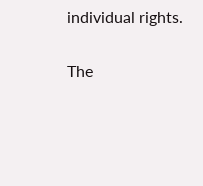individual rights.

The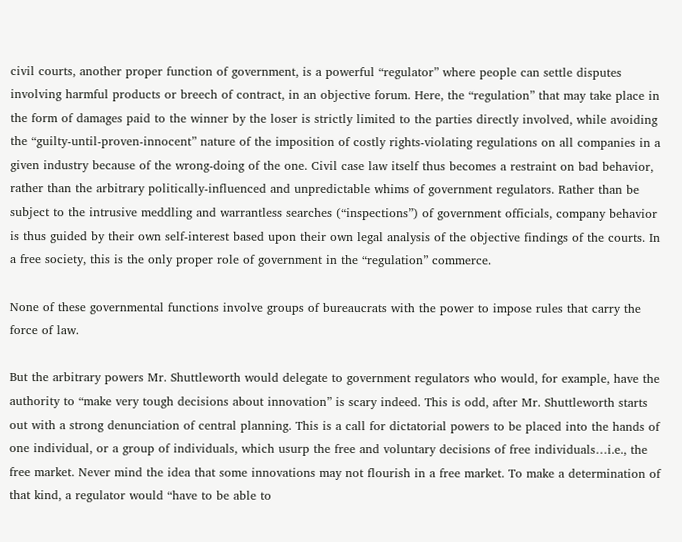civil courts, another proper function of government, is a powerful “regulator” where people can settle disputes involving harmful products or breech of contract, in an objective forum. Here, the “regulation” that may take place in the form of damages paid to the winner by the loser is strictly limited to the parties directly involved, while avoiding the “guilty-until-proven-innocent” nature of the imposition of costly rights-violating regulations on all companies in a given industry because of the wrong-doing of the one. Civil case law itself thus becomes a restraint on bad behavior, rather than the arbitrary politically-influenced and unpredictable whims of government regulators. Rather than be subject to the intrusive meddling and warrantless searches (“inspections”) of government officials, company behavior is thus guided by their own self-interest based upon their own legal analysis of the objective findings of the courts. In a free society, this is the only proper role of government in the “regulation” commerce.

None of these governmental functions involve groups of bureaucrats with the power to impose rules that carry the force of law.

But the arbitrary powers Mr. Shuttleworth would delegate to government regulators who would, for example, have the authority to “make very tough decisions about innovation” is scary indeed. This is odd, after Mr. Shuttleworth starts out with a strong denunciation of central planning. This is a call for dictatorial powers to be placed into the hands of one individual, or a group of individuals, which usurp the free and voluntary decisions of free individuals…i.e., the free market. Never mind the idea that some innovations may not flourish in a free market. To make a determination of that kind, a regulator would “have to be able to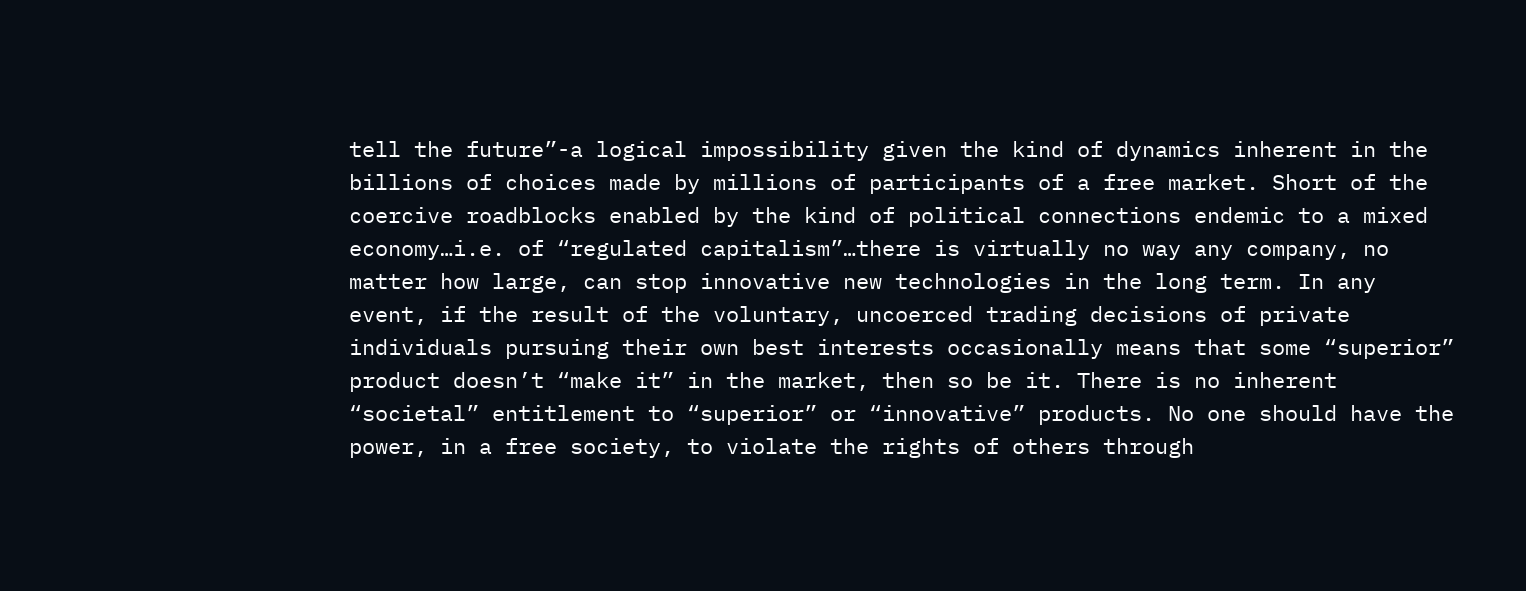tell the future”-a logical impossibility given the kind of dynamics inherent in the billions of choices made by millions of participants of a free market. Short of the coercive roadblocks enabled by the kind of political connections endemic to a mixed economy…i.e. of “regulated capitalism”…there is virtually no way any company, no matter how large, can stop innovative new technologies in the long term. In any event, if the result of the voluntary, uncoerced trading decisions of private individuals pursuing their own best interests occasionally means that some “superior” product doesn’t “make it” in the market, then so be it. There is no inherent “societal” entitlement to “superior” or “innovative” products. No one should have the power, in a free society, to violate the rights of others through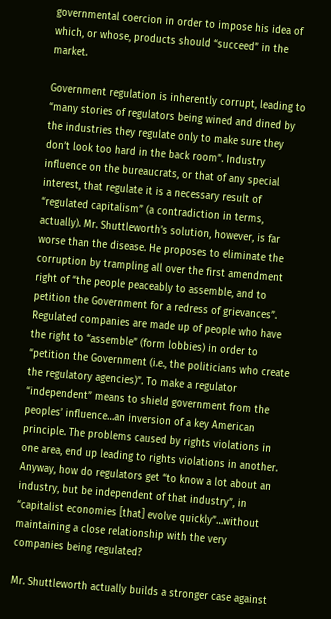governmental coercion in order to impose his idea of which, or whose, products should “succeed” in the market.

Government regulation is inherently corrupt, leading to “many stories of regulators being wined and dined by the industries they regulate only to make sure they don’t look too hard in the back room”. Industry influence on the bureaucrats, or that of any special interest, that regulate it is a necessary result of “regulated capitalism” (a contradiction in terms, actually). Mr. Shuttleworth’s solution, however, is far worse than the disease. He proposes to eliminate the corruption by trampling all over the first amendment right of “the people peaceably to assemble, and to petition the Government for a redress of grievances”. Regulated companies are made up of people who have the right to “assemble” (form lobbies) in order to “petition the Government (i.e., the politicians who create the regulatory agencies)”. To make a regulator “independent” means to shield government from the peoples’ influence…an inversion of a key American principle. The problems caused by rights violations in one area, end up leading to rights violations in another. Anyway, how do regulators get “to know a lot about an industry, but be independent of that industry”, in “capitalist economies [that] evolve quickly”…without maintaining a close relationship with the very companies being regulated?

Mr. Shuttleworth actually builds a stronger case against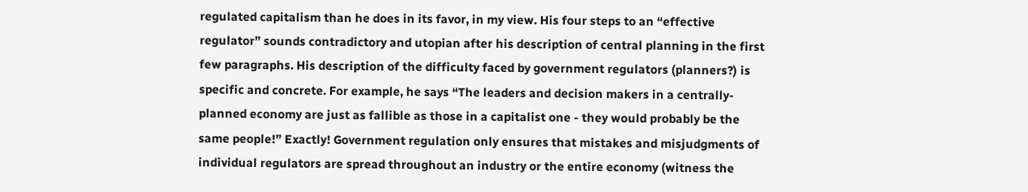regulated capitalism than he does in its favor, in my view. His four steps to an “effective regulator” sounds contradictory and utopian after his description of central planning in the first few paragraphs. His description of the difficulty faced by government regulators (planners?) is specific and concrete. For example, he says “The leaders and decision makers in a centrally-planned economy are just as fallible as those in a capitalist one - they would probably be the same people!” Exactly! Government regulation only ensures that mistakes and misjudgments of individual regulators are spread throughout an industry or the entire economy (witness the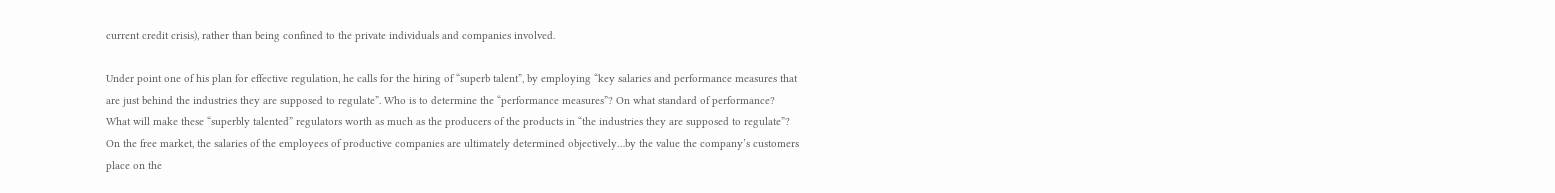current credit crisis), rather than being confined to the private individuals and companies involved.

Under point one of his plan for effective regulation, he calls for the hiring of “superb talent”, by employing “key salaries and performance measures that are just behind the industries they are supposed to regulate”. Who is to determine the “performance measures”? On what standard of performance? What will make these “superbly talented” regulators worth as much as the producers of the products in “the industries they are supposed to regulate”? On the free market, the salaries of the employees of productive companies are ultimately determined objectively…by the value the company’s customers place on the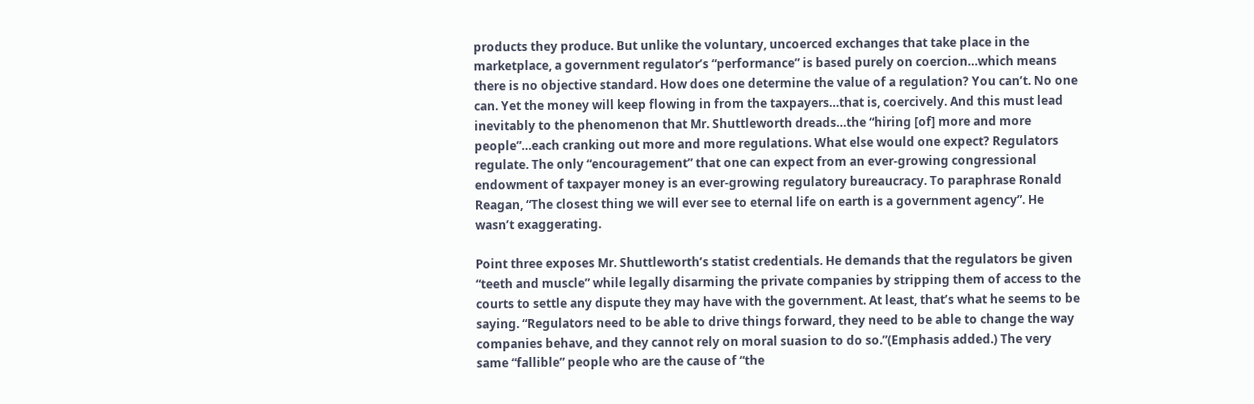products they produce. But unlike the voluntary, uncoerced exchanges that take place in the marketplace, a government regulator’s “performance” is based purely on coercion…which means there is no objective standard. How does one determine the value of a regulation? You can’t. No one can. Yet the money will keep flowing in from the taxpayers…that is, coercively. And this must lead inevitably to the phenomenon that Mr. Shuttleworth dreads…the “hiring [of] more and more people”…each cranking out more and more regulations. What else would one expect? Regulators regulate. The only “encouragement” that one can expect from an ever-growing congressional endowment of taxpayer money is an ever-growing regulatory bureaucracy. To paraphrase Ronald Reagan, “The closest thing we will ever see to eternal life on earth is a government agency”. He wasn’t exaggerating.

Point three exposes Mr. Shuttleworth’s statist credentials. He demands that the regulators be given “teeth and muscle” while legally disarming the private companies by stripping them of access to the courts to settle any dispute they may have with the government. At least, that’s what he seems to be saying. “Regulators need to be able to drive things forward, they need to be able to change the way companies behave, and they cannot rely on moral suasion to do so.”(Emphasis added.) The very same “fallible” people who are the cause of “the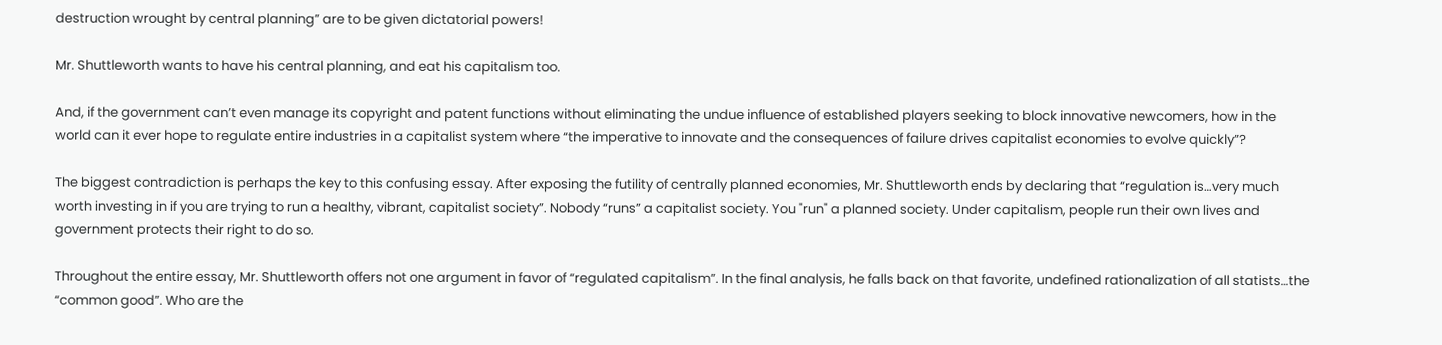destruction wrought by central planning” are to be given dictatorial powers!

Mr. Shuttleworth wants to have his central planning, and eat his capitalism too.

And, if the government can’t even manage its copyright and patent functions without eliminating the undue influence of established players seeking to block innovative newcomers, how in the world can it ever hope to regulate entire industries in a capitalist system where “the imperative to innovate and the consequences of failure drives capitalist economies to evolve quickly”?

The biggest contradiction is perhaps the key to this confusing essay. After exposing the futility of centrally planned economies, Mr. Shuttleworth ends by declaring that “regulation is…very much worth investing in if you are trying to run a healthy, vibrant, capitalist society”. Nobody “runs” a capitalist society. You "run" a planned society. Under capitalism, people run their own lives and government protects their right to do so.

Throughout the entire essay, Mr. Shuttleworth offers not one argument in favor of “regulated capitalism”. In the final analysis, he falls back on that favorite, undefined rationalization of all statists…the “common good”. Who are the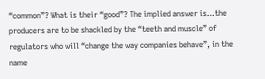“common”? What is their “good”? The implied answer is…the producers are to be shackled by the “teeth and muscle” of regulators who will “change the way companies behave”, in the name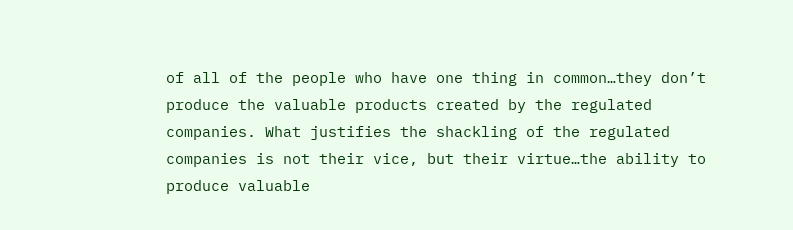of all of the people who have one thing in common…they don’t produce the valuable products created by the regulated companies. What justifies the shackling of the regulated companies is not their vice, but their virtue…the ability to produce valuable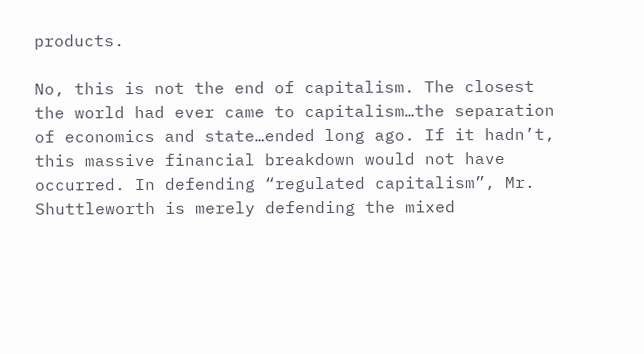products.

No, this is not the end of capitalism. The closest the world had ever came to capitalism…the separation of economics and state…ended long ago. If it hadn’t, this massive financial breakdown would not have occurred. In defending “regulated capitalism”, Mr. Shuttleworth is merely defending the mixed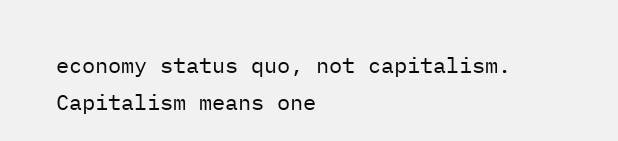economy status quo, not capitalism. Capitalism means one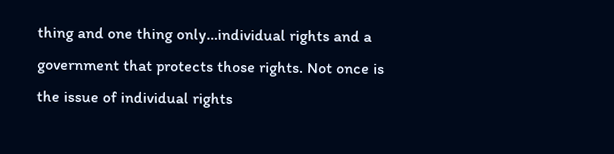thing and one thing only…individual rights and a government that protects those rights. Not once is the issue of individual rights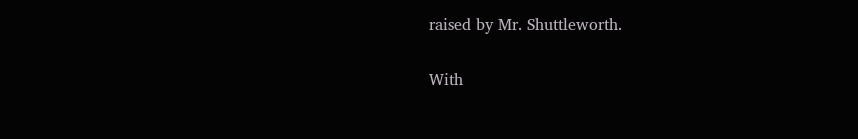raised by Mr. Shuttleworth.

With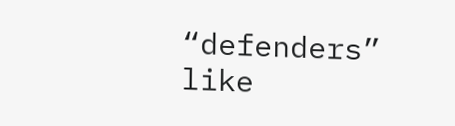“defenders” like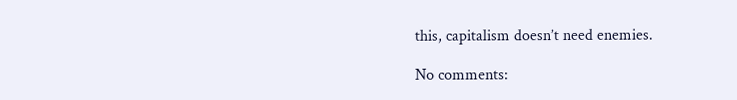this, capitalism doesn’t need enemies.

No comments: